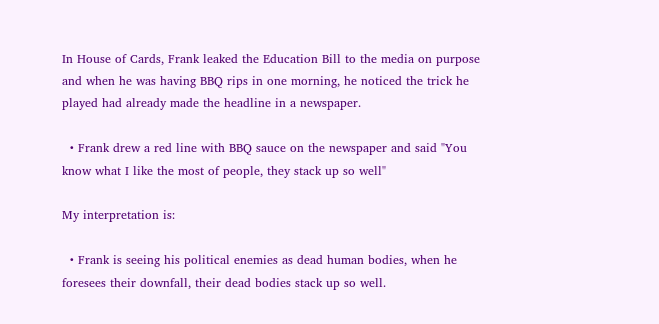In House of Cards, Frank leaked the Education Bill to the media on purpose and when he was having BBQ rips in one morning, he noticed the trick he played had already made the headline in a newspaper.

  • Frank drew a red line with BBQ sauce on the newspaper and said "You know what I like the most of people, they stack up so well"

My interpretation is:

  • Frank is seeing his political enemies as dead human bodies, when he foresees their downfall, their dead bodies stack up so well.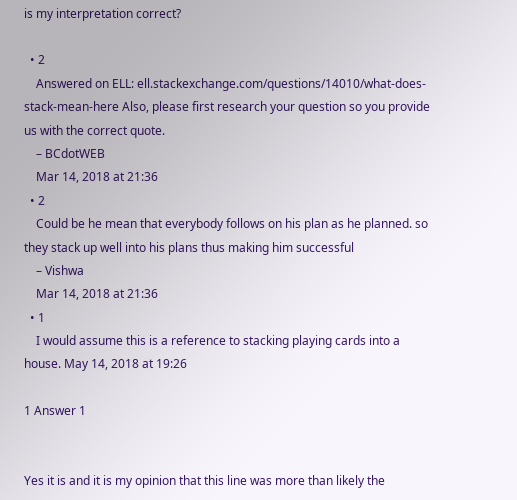is my interpretation correct?

  • 2
    Answered on ELL: ell.stackexchange.com/questions/14010/what-does-stack-mean-here Also, please first research your question so you provide us with the correct quote.
    – BCdotWEB
    Mar 14, 2018 at 21:36
  • 2
    Could be he mean that everybody follows on his plan as he planned. so they stack up well into his plans thus making him successful
    – Vishwa
    Mar 14, 2018 at 21:36
  • 1
    I would assume this is a reference to stacking playing cards into a house. May 14, 2018 at 19:26

1 Answer 1


Yes it is and it is my opinion that this line was more than likely the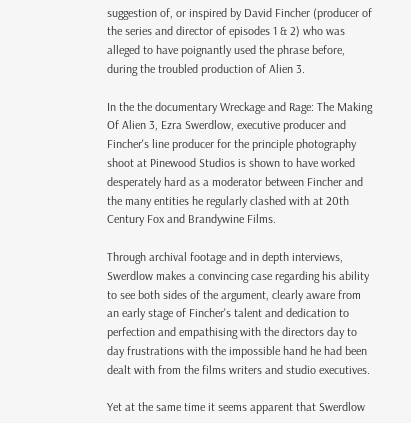suggestion of, or inspired by David Fincher (producer of the series and director of episodes 1 & 2) who was alleged to have poignantly used the phrase before, during the troubled production of Alien 3.

In the the documentary Wreckage and Rage: The Making Of Alien 3, Ezra Swerdlow, executive producer and Fincher's line producer for the principle photography shoot at Pinewood Studios is shown to have worked desperately hard as a moderator between Fincher and the many entities he regularly clashed with at 20th Century Fox and Brandywine Films.

Through archival footage and in depth interviews, Swerdlow makes a convincing case regarding his ability to see both sides of the argument, clearly aware from an early stage of Fincher's talent and dedication to perfection and empathising with the directors day to day frustrations with the impossible hand he had been dealt with from the films writers and studio executives.

Yet at the same time it seems apparent that Swerdlow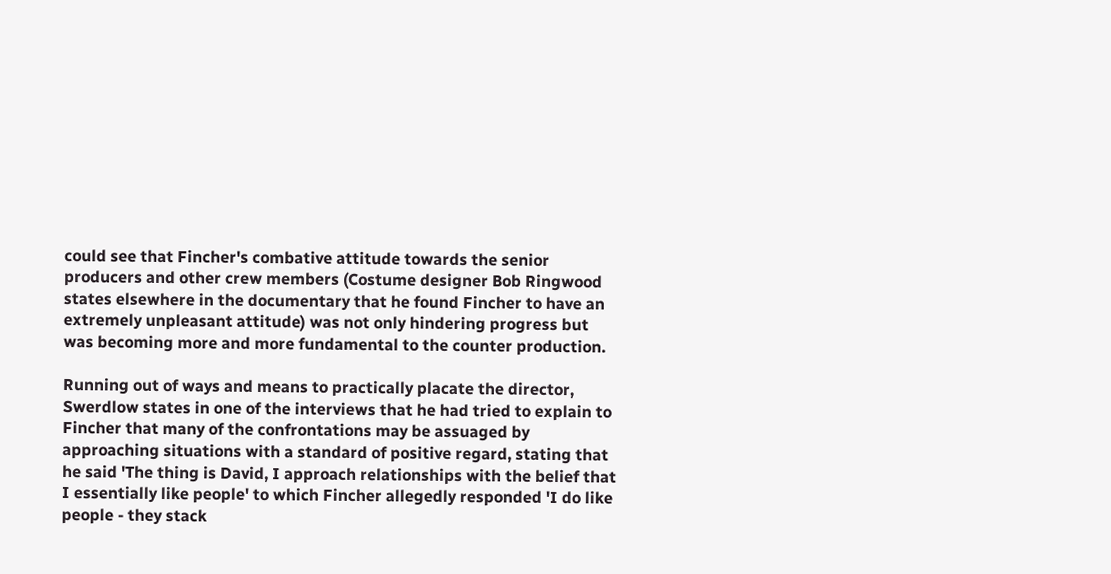could see that Fincher's combative attitude towards the senior producers and other crew members (Costume designer Bob Ringwood states elsewhere in the documentary that he found Fincher to have an extremely unpleasant attitude) was not only hindering progress but was becoming more and more fundamental to the counter production.

Running out of ways and means to practically placate the director, Swerdlow states in one of the interviews that he had tried to explain to Fincher that many of the confrontations may be assuaged by approaching situations with a standard of positive regard, stating that he said 'The thing is David, I approach relationships with the belief that I essentially like people' to which Fincher allegedly responded 'I do like people - they stack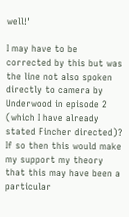well!'

I may have to be corrected by this but was the line not also spoken directly to camera by Underwood in episode 2 (which I have already stated Fincher directed)? If so then this would make my support my theory that this may have been a particular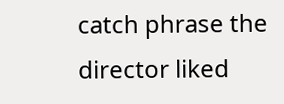catch phrase the director liked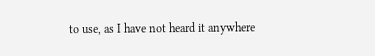to use, as I have not heard it anywhere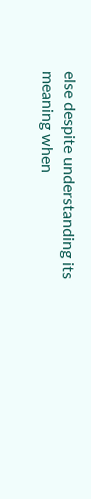else despite understanding its meaning when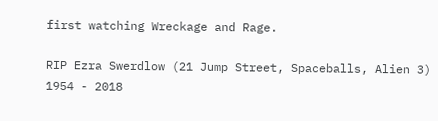first watching Wreckage and Rage.

RIP Ezra Swerdlow (21 Jump Street, Spaceballs, Alien 3) 1954 - 2018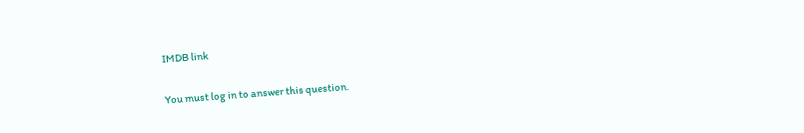IMDB link

You must log in to answer this question.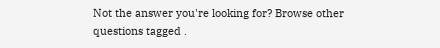Not the answer you're looking for? Browse other questions tagged .